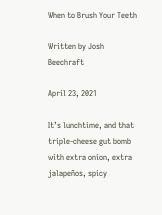When to Brush Your Teeth

Written by Josh Beechraft

April 23, 2021

It’s lunchtime, and that triple-cheese gut bomb with extra onion, extra jalapeños, spicy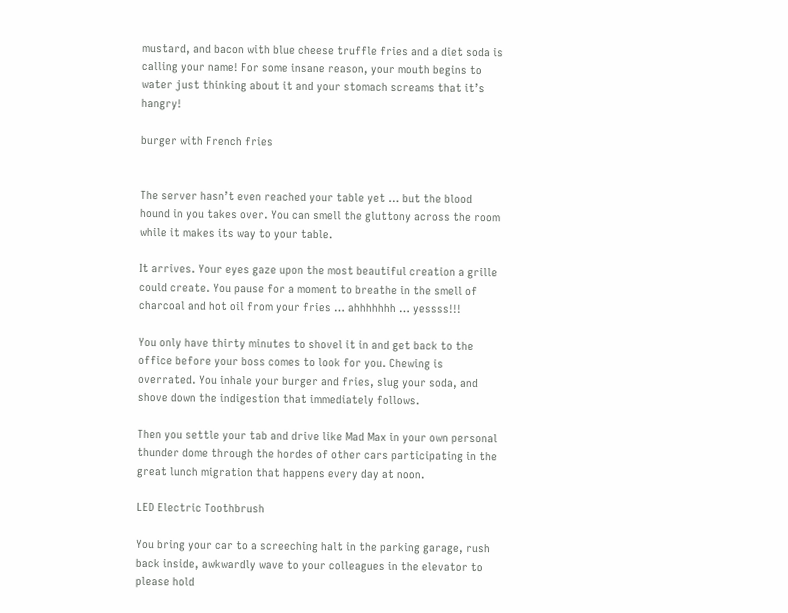mustard, and bacon with blue cheese truffle fries and a diet soda is calling your name! For some insane reason, your mouth begins to water just thinking about it and your stomach screams that it’s hangry!

burger with French fries


The server hasn’t even reached your table yet … but the blood hound in you takes over. You can smell the gluttony across the room while it makes its way to your table.

It arrives. Your eyes gaze upon the most beautiful creation a grille could create. You pause for a moment to breathe in the smell of charcoal and hot oil from your fries … ahhhhhhh … yessss!!!

You only have thirty minutes to shovel it in and get back to the office before your boss comes to look for you. Chewing is overrated. You inhale your burger and fries, slug your soda, and shove down the indigestion that immediately follows.

Then you settle your tab and drive like Mad Max in your own personal thunder dome through the hordes of other cars participating in the great lunch migration that happens every day at noon.

LED Electric Toothbrush

You bring your car to a screeching halt in the parking garage, rush back inside, awkwardly wave to your colleagues in the elevator to please hold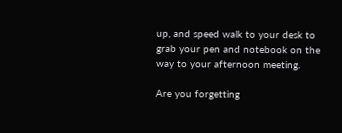up, and speed walk to your desk to grab your pen and notebook on the way to your afternoon meeting.

Are you forgetting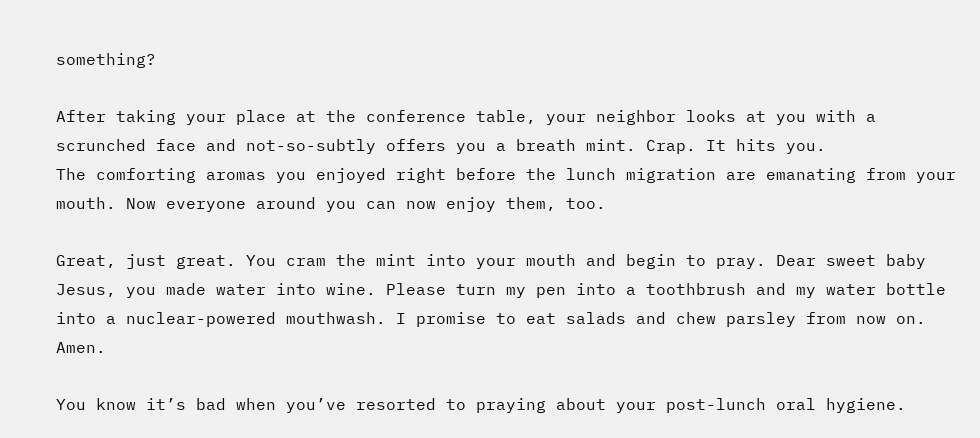something?

After taking your place at the conference table, your neighbor looks at you with a scrunched face and not-so-subtly offers you a breath mint. Crap. It hits you.
The comforting aromas you enjoyed right before the lunch migration are emanating from your mouth. Now everyone around you can now enjoy them, too.

Great, just great. You cram the mint into your mouth and begin to pray. Dear sweet baby Jesus, you made water into wine. Please turn my pen into a toothbrush and my water bottle into a nuclear-powered mouthwash. I promise to eat salads and chew parsley from now on. Amen.

You know it’s bad when you’ve resorted to praying about your post-lunch oral hygiene.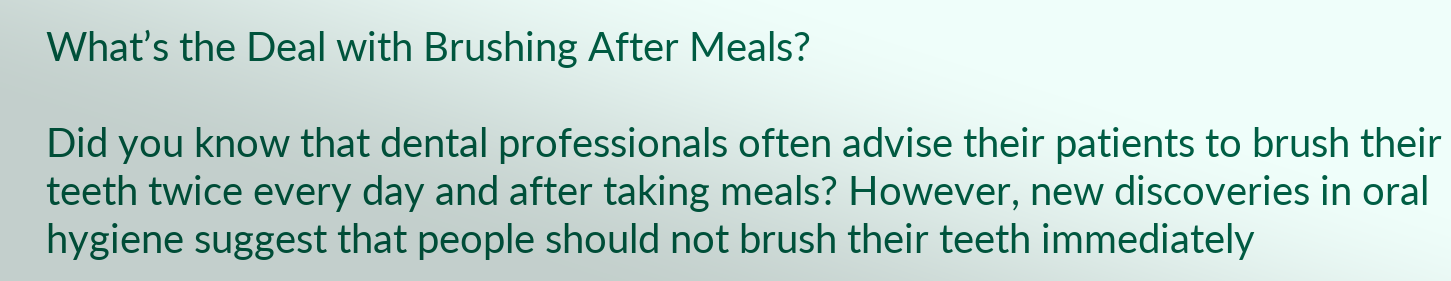What’s the Deal with Brushing After Meals?

Did you know that dental professionals often advise their patients to brush their teeth twice every day and after taking meals? However, new discoveries in oral hygiene suggest that people should not brush their teeth immediately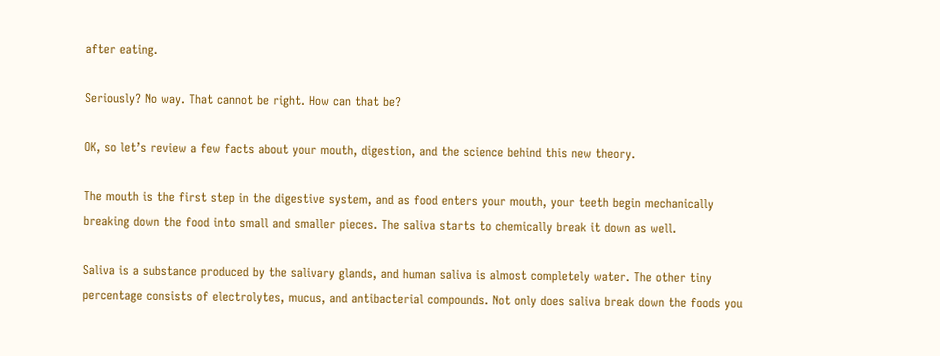after eating.

Seriously? No way. That cannot be right. How can that be?

OK, so let’s review a few facts about your mouth, digestion, and the science behind this new theory.

The mouth is the first step in the digestive system, and as food enters your mouth, your teeth begin mechanically breaking down the food into small and smaller pieces. The saliva starts to chemically break it down as well.

Saliva is a substance produced by the salivary glands, and human saliva is almost completely water. The other tiny percentage consists of electrolytes, mucus, and antibacterial compounds. Not only does saliva break down the foods you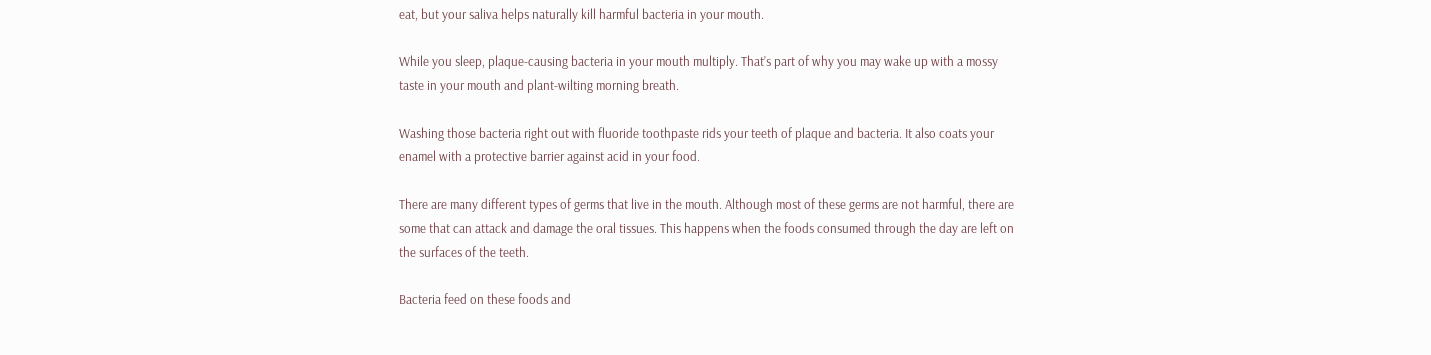eat, but your saliva helps naturally kill harmful bacteria in your mouth.

While you sleep, plaque-causing bacteria in your mouth multiply. That’s part of why you may wake up with a mossy taste in your mouth and plant-wilting morning breath.

Washing those bacteria right out with fluoride toothpaste rids your teeth of plaque and bacteria. It also coats your enamel with a protective barrier against acid in your food.

There are many different types of germs that live in the mouth. Although most of these germs are not harmful, there are some that can attack and damage the oral tissues. This happens when the foods consumed through the day are left on the surfaces of the teeth.

Bacteria feed on these foods and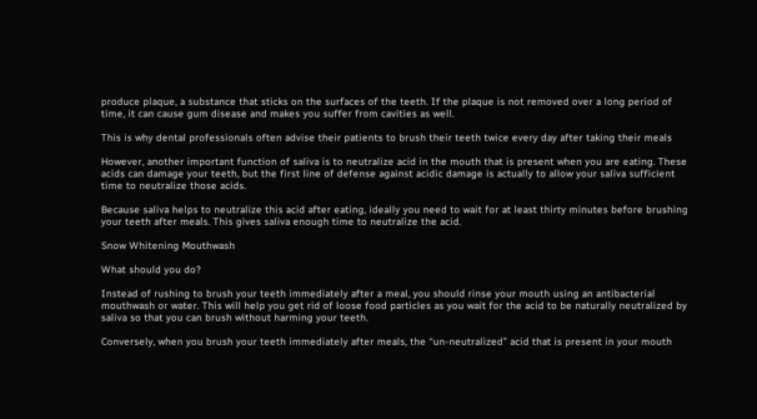produce plaque, a substance that sticks on the surfaces of the teeth. If the plaque is not removed over a long period of time, it can cause gum disease and makes you suffer from cavities as well.

This is why dental professionals often advise their patients to brush their teeth twice every day after taking their meals

However, another important function of saliva is to neutralize acid in the mouth that is present when you are eating. These acids can damage your teeth, but the first line of defense against acidic damage is actually to allow your saliva sufficient time to neutralize those acids.

Because saliva helps to neutralize this acid after eating, ideally you need to wait for at least thirty minutes before brushing your teeth after meals. This gives saliva enough time to neutralize the acid.

Snow Whitening Mouthwash

What should you do?

Instead of rushing to brush your teeth immediately after a meal, you should rinse your mouth using an antibacterial mouthwash or water. This will help you get rid of loose food particles as you wait for the acid to be naturally neutralized by saliva so that you can brush without harming your teeth.

Conversely, when you brush your teeth immediately after meals, the “un-neutralized” acid that is present in your mouth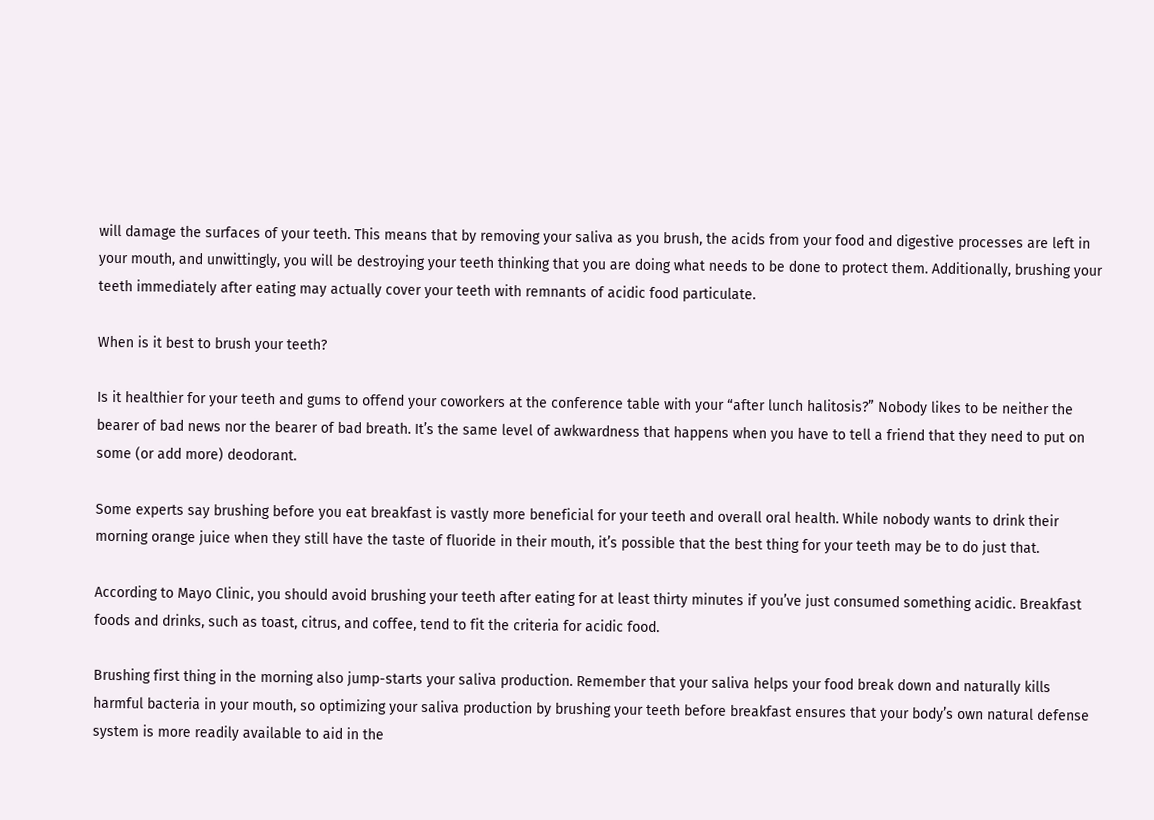will damage the surfaces of your teeth. This means that by removing your saliva as you brush, the acids from your food and digestive processes are left in your mouth, and unwittingly, you will be destroying your teeth thinking that you are doing what needs to be done to protect them. Additionally, brushing your teeth immediately after eating may actually cover your teeth with remnants of acidic food particulate.

When is it best to brush your teeth?

Is it healthier for your teeth and gums to offend your coworkers at the conference table with your “after lunch halitosis?” Nobody likes to be neither the bearer of bad news nor the bearer of bad breath. It’s the same level of awkwardness that happens when you have to tell a friend that they need to put on some (or add more) deodorant.

Some experts say brushing before you eat breakfast is vastly more beneficial for your teeth and overall oral health. While nobody wants to drink their morning orange juice when they still have the taste of fluoride in their mouth, it’s possible that the best thing for your teeth may be to do just that.

According to Mayo Clinic, you should avoid brushing your teeth after eating for at least thirty minutes if you’ve just consumed something acidic. Breakfast foods and drinks, such as toast, citrus, and coffee, tend to fit the criteria for acidic food.

Brushing first thing in the morning also jump-starts your saliva production. Remember that your saliva helps your food break down and naturally kills harmful bacteria in your mouth, so optimizing your saliva production by brushing your teeth before breakfast ensures that your body’s own natural defense system is more readily available to aid in the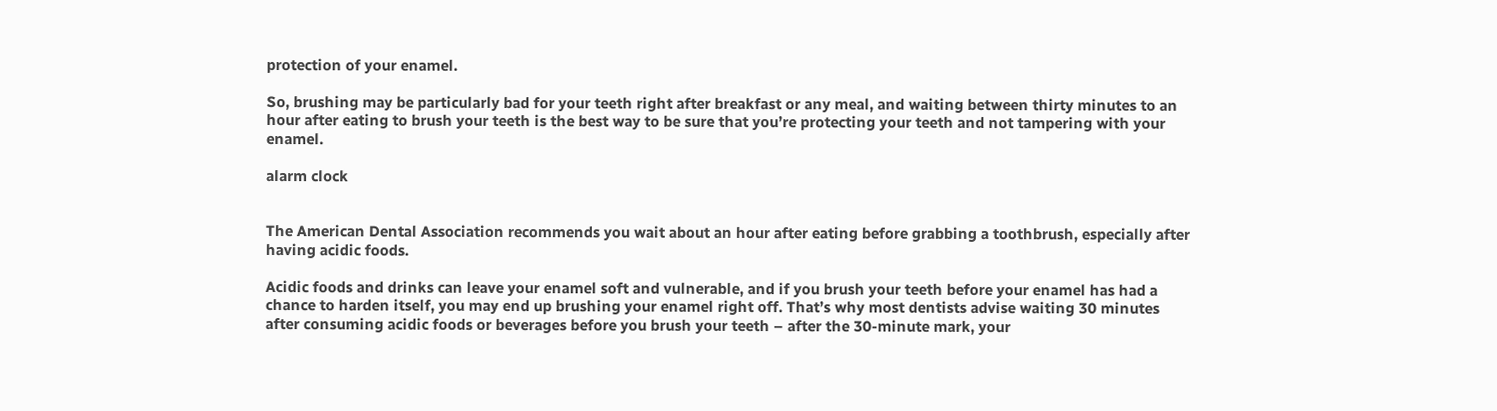protection of your enamel.

So, brushing may be particularly bad for your teeth right after breakfast or any meal, and waiting between thirty minutes to an hour after eating to brush your teeth is the best way to be sure that you’re protecting your teeth and not tampering with your enamel.

alarm clock


The American Dental Association recommends you wait about an hour after eating before grabbing a toothbrush, especially after having acidic foods.

Acidic foods and drinks can leave your enamel soft and vulnerable, and if you brush your teeth before your enamel has had a chance to harden itself, you may end up brushing your enamel right off. That’s why most dentists advise waiting 30 minutes after consuming acidic foods or beverages before you brush your teeth – after the 30-minute mark, your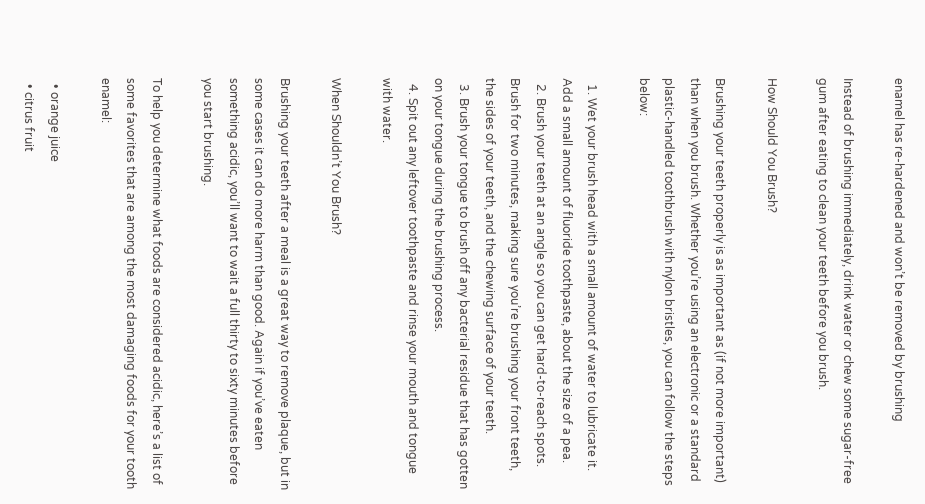enamel has re-hardened and won’t be removed by brushing

Instead of brushing immediately, drink water or chew some sugar-free gum after eating to clean your teeth before you brush.

How Should You Brush?

Brushing your teeth properly is as important as (if not more important) than when you brush. Whether you’re using an electronic or a standard plastic-handled toothbrush with nylon bristles, you can follow the steps below:

  1. Wet your brush head with a small amount of water to lubricate it. Add a small amount of fluoride toothpaste, about the size of a pea.
  2. Brush your teeth at an angle so you can get hard-to-reach spots. Brush for two minutes, making sure you’re brushing your front teeth, the sides of your teeth, and the chewing surface of your teeth.
  3. Brush your tongue to brush off any bacterial residue that has gotten on your tongue during the brushing process.
  4. Spit out any leftover toothpaste and rinse your mouth and tongue with water.

When Shouldn’t You Brush?

Brushing your teeth after a meal is a great way to remove plaque, but in some cases it can do more harm than good. Again if you’ve eaten something acidic, you’ll want to wait a full thirty to sixty minutes before you start brushing.

To help you determine what foods are considered acidic, here’s a list of some favorites that are among the most damaging foods for your tooth enamel:

  • orange juice
  • citrus fruit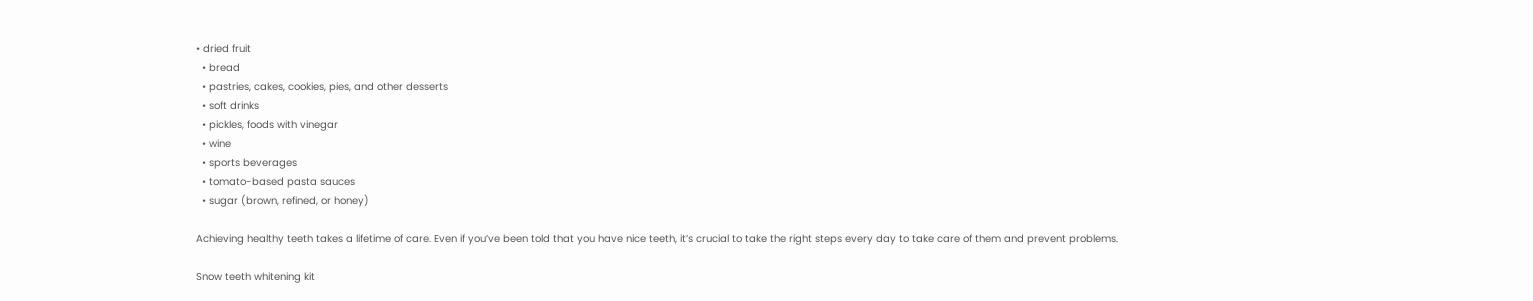• dried fruit
  • bread
  • pastries, cakes, cookies, pies, and other desserts
  • soft drinks
  • pickles, foods with vinegar
  • wine
  • sports beverages
  • tomato-based pasta sauces
  • sugar (brown, refined, or honey)

Achieving healthy teeth takes a lifetime of care. Even if you’ve been told that you have nice teeth, it’s crucial to take the right steps every day to take care of them and prevent problems.

Snow teeth whitening kit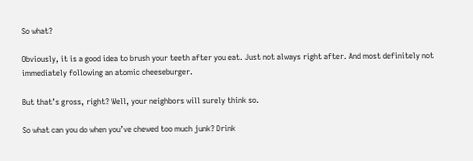So what?

Obviously, it is a good idea to brush your teeth after you eat. Just not always right after. And most definitely not immediately following an atomic cheeseburger.

But that’s gross, right? Well, your neighbors will surely think so.

So what can you do when you’ve chewed too much junk? Drink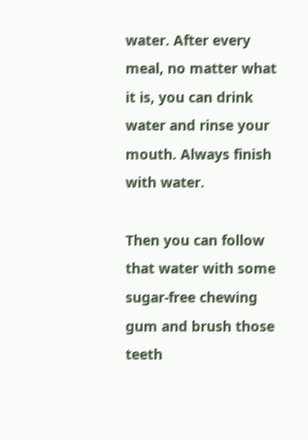water. After every meal, no matter what it is, you can drink water and rinse your mouth. Always finish with water.

Then you can follow that water with some sugar-free chewing gum and brush those teeth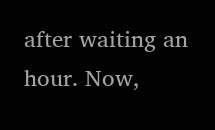after waiting an hour. Now,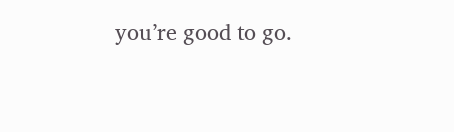you’re good to go.